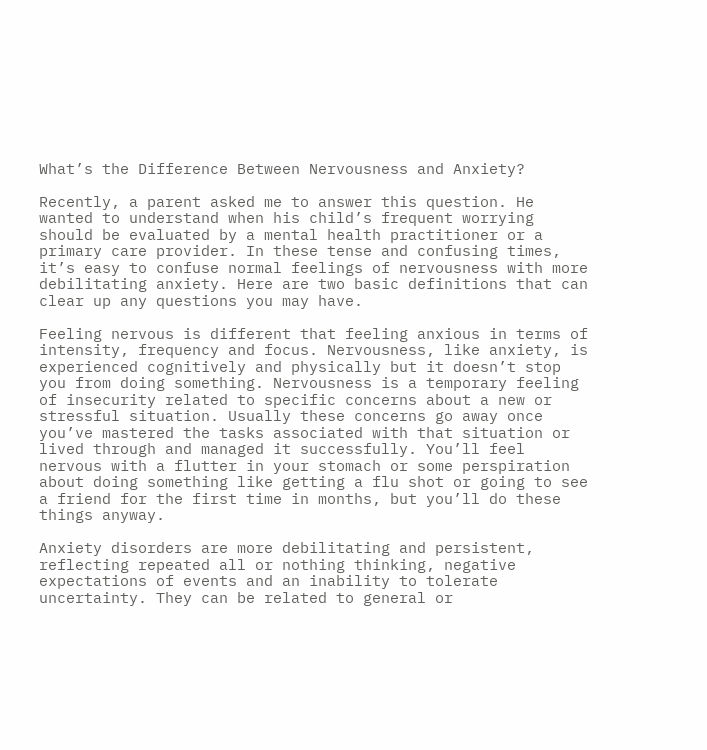What’s the Difference Between Nervousness and Anxiety?

Recently, a parent asked me to answer this question. He wanted to understand when his child’s frequent worrying should be evaluated by a mental health practitioner or a primary care provider. In these tense and confusing times, it’s easy to confuse normal feelings of nervousness with more debilitating anxiety. Here are two basic definitions that can clear up any questions you may have.

Feeling nervous is different that feeling anxious in terms of intensity, frequency and focus. Nervousness, like anxiety, is experienced cognitively and physically but it doesn’t stop you from doing something. Nervousness is a temporary feeling of insecurity related to specific concerns about a new or stressful situation. Usually these concerns go away once you’ve mastered the tasks associated with that situation or lived through and managed it successfully. You’ll feel nervous with a flutter in your stomach or some perspiration about doing something like getting a flu shot or going to see a friend for the first time in months, but you’ll do these things anyway.

Anxiety disorders are more debilitating and persistent, reflecting repeated all or nothing thinking, negative expectations of events and an inability to tolerate uncertainty. They can be related to general or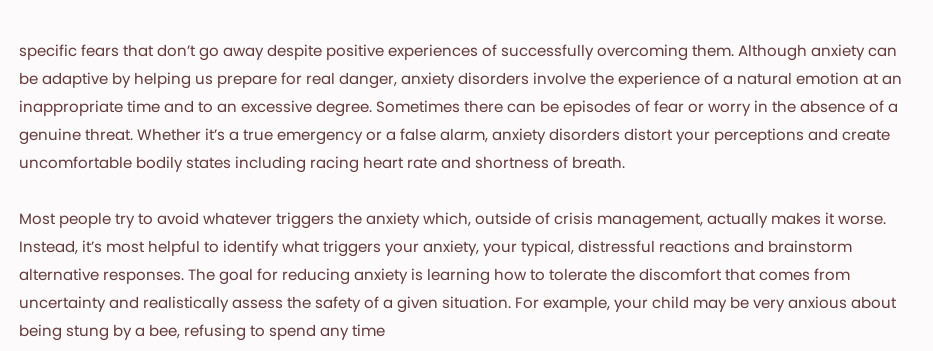specific fears that don’t go away despite positive experiences of successfully overcoming them. Although anxiety can be adaptive by helping us prepare for real danger, anxiety disorders involve the experience of a natural emotion at an inappropriate time and to an excessive degree. Sometimes there can be episodes of fear or worry in the absence of a genuine threat. Whether it’s a true emergency or a false alarm, anxiety disorders distort your perceptions and create uncomfortable bodily states including racing heart rate and shortness of breath.

Most people try to avoid whatever triggers the anxiety which, outside of crisis management, actually makes it worse. Instead, it’s most helpful to identify what triggers your anxiety, your typical, distressful reactions and brainstorm alternative responses. The goal for reducing anxiety is learning how to tolerate the discomfort that comes from uncertainty and realistically assess the safety of a given situation. For example, your child may be very anxious about being stung by a bee, refusing to spend any time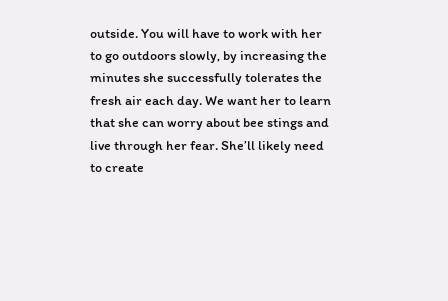outside. You will have to work with her to go outdoors slowly, by increasing the minutes she successfully tolerates the fresh air each day. We want her to learn that she can worry about bee stings and live through her fear. She’ll likely need to create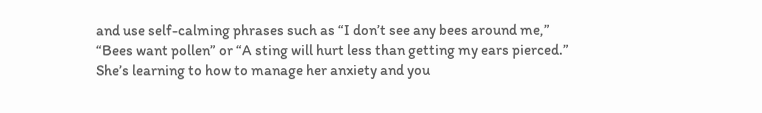and use self-calming phrases such as “I don’t see any bees around me,” “Bees want pollen” or “A sting will hurt less than getting my ears pierced.” She’s learning to how to manage her anxiety and you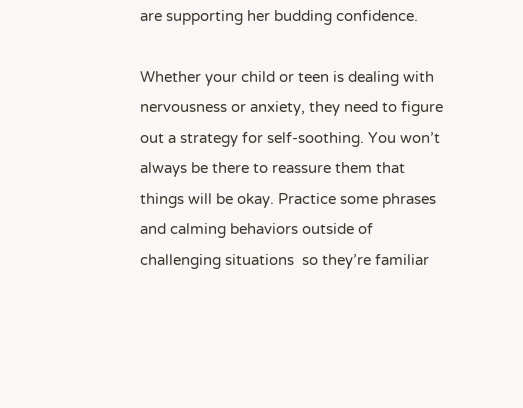are supporting her budding confidence.

Whether your child or teen is dealing with nervousness or anxiety, they need to figure out a strategy for self-soothing. You won’t always be there to reassure them that things will be okay. Practice some phrases and calming behaviors outside of challenging situations  so they’re familiar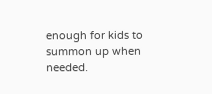enough for kids to summon up when needed.